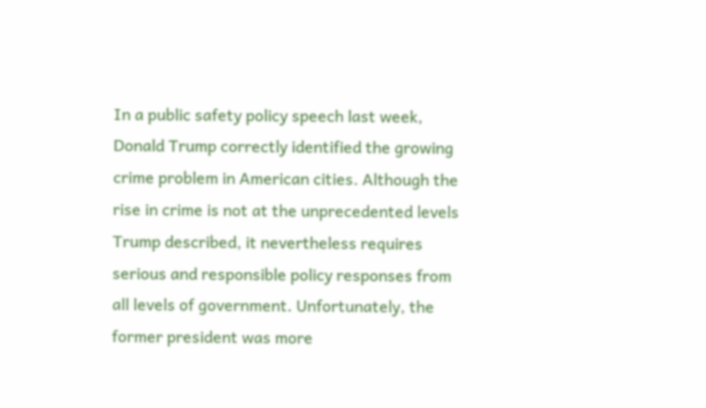In a public safety policy speech last week, Donald Trump correctly identified the growing crime problem in American cities. Although the rise in crime is not at the unprecedented levels Trump described, it nevertheless requires serious and responsible policy responses from all levels of government. Unfortunately, the former president was more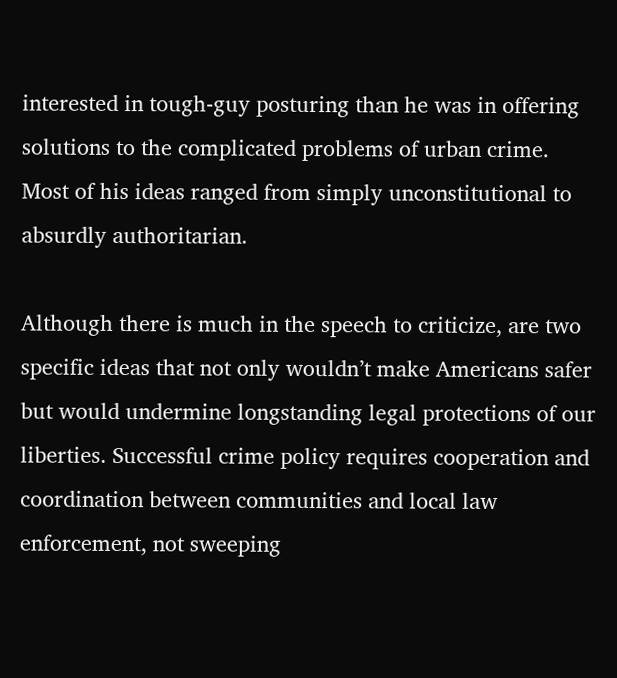interested in tough-guy posturing than he was in offering solutions to the complicated problems of urban crime. Most of his ideas ranged from simply unconstitutional to absurdly authoritarian.

Although there is much in the speech to criticize, are two specific ideas that not only wouldn’t make Americans safer but would undermine longstanding legal protections of our liberties. Successful crime policy requires cooperation and coordination between communities and local law enforcement, not sweeping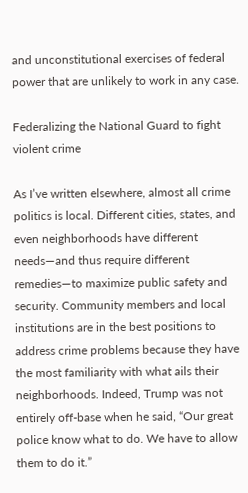and unconstitutional exercises of federal power that are unlikely to work in any case.

Federalizing the National Guard to fight violent crime

As I’ve written elsewhere, almost all crime politics is local. Different cities, states, and even neighborhoods have different needs—and thus require different remedies—to maximize public safety and security. Community members and local institutions are in the best positions to address crime problems because they have the most familiarity with what ails their neighborhoods. Indeed, Trump was not entirely off-base when he said, “Our great police know what to do. We have to allow them to do it.”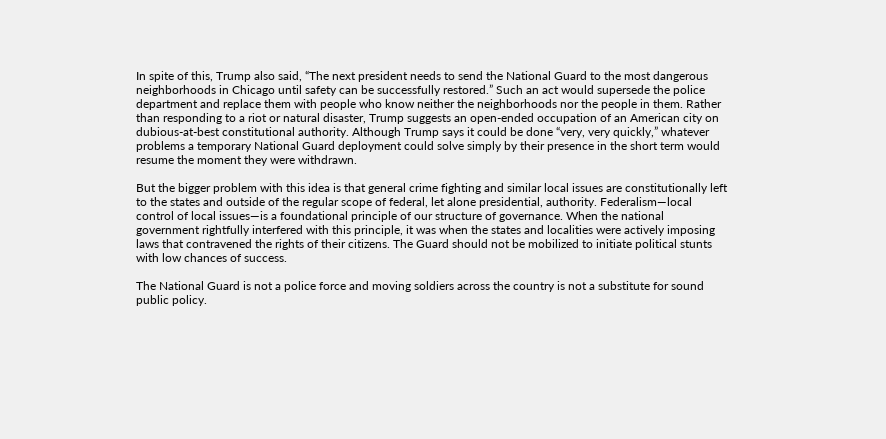In spite of this, Trump also said, “The next president needs to send the National Guard to the most dangerous neighborhoods in Chicago until safety can be successfully restored.” Such an act would supersede the police department and replace them with people who know neither the neighborhoods nor the people in them. Rather than responding to a riot or natural disaster, Trump suggests an open-ended occupation of an American city on dubious-at-best constitutional authority. Although Trump says it could be done “very, very quickly,” whatever problems a temporary National Guard deployment could solve simply by their presence in the short term would resume the moment they were withdrawn.

But the bigger problem with this idea is that general crime fighting and similar local issues are constitutionally left to the states and outside of the regular scope of federal, let alone presidential, authority. Federalism—local control of local issues—is a foundational principle of our structure of governance. When the national government rightfully interfered with this principle, it was when the states and localities were actively imposing laws that contravened the rights of their citizens. The Guard should not be mobilized to initiate political stunts with low chances of success.

The National Guard is not a police force and moving soldiers across the country is not a substitute for sound public policy.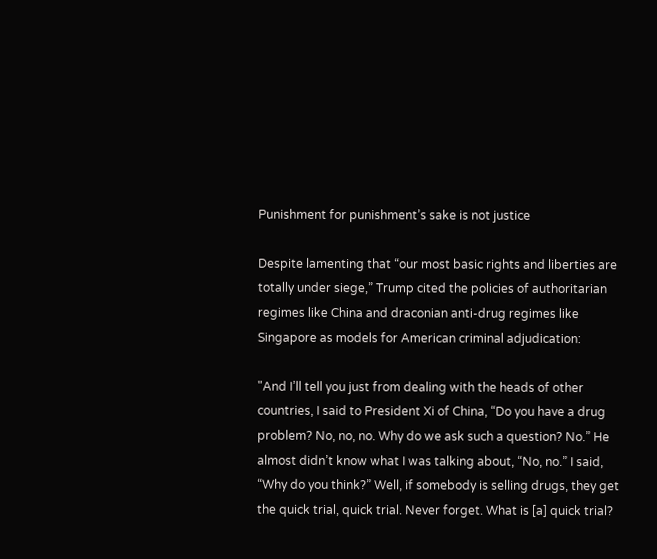Punishment for punishment’s sake is not justice

Despite lamenting that “our most basic rights and liberties are totally under siege,” Trump cited the policies of authoritarian regimes like China and draconian anti-drug regimes like Singapore as models for American criminal adjudication:

"And I’ll tell you just from dealing with the heads of other countries, I said to President Xi of China, “Do you have a drug problem? No, no, no. Why do we ask such a question? No.” He almost didn’t know what I was talking about, “No, no.” I said, “Why do you think?” Well, if somebody is selling drugs, they get the quick trial, quick trial. Never forget. What is [a] quick trial?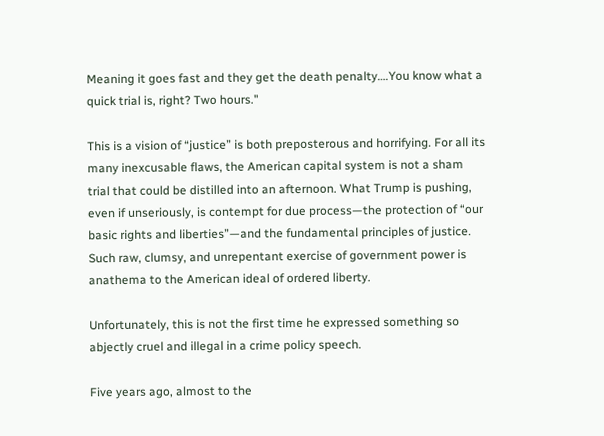Meaning it goes fast and they get the death penalty….You know what a quick trial is, right? Two hours."

This is a vision of “justice” is both preposterous and horrifying. For all its many inexcusable flaws, the American capital system is not a sham trial that could be distilled into an afternoon. What Trump is pushing, even if unseriously, is contempt for due process—the protection of “our basic rights and liberties”—and the fundamental principles of justice. Such raw, clumsy, and unrepentant exercise of government power is anathema to the American ideal of ordered liberty.

Unfortunately, this is not the first time he expressed something so abjectly cruel and illegal in a crime policy speech.

Five years ago, almost to the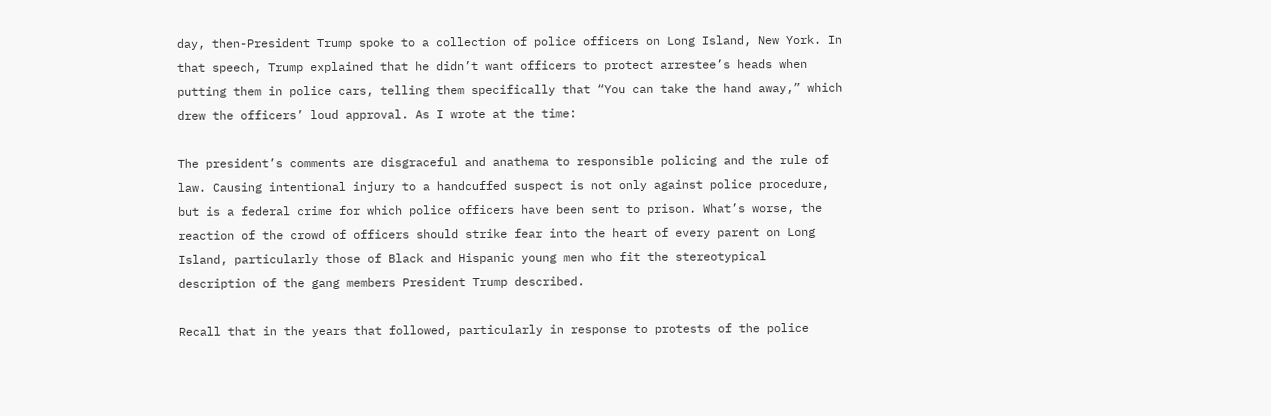day, then-President Trump spoke to a collection of police officers on Long Island, New York. In that speech, Trump explained that he didn’t want officers to protect arrestee’s heads when putting them in police cars, telling them specifically that “You can take the hand away,” which drew the officers’ loud approval. As I wrote at the time:

The president’s comments are disgraceful and anathema to responsible policing and the rule of law. Causing intentional injury to a handcuffed suspect is not only against police procedure, but is a federal crime for which police officers have been sent to prison. What’s worse, the reaction of the crowd of officers should strike fear into the heart of every parent on Long Island, particularly those of Black and Hispanic young men who fit the stereotypical description of the gang members President Trump described.

Recall that in the years that followed, particularly in response to protests of the police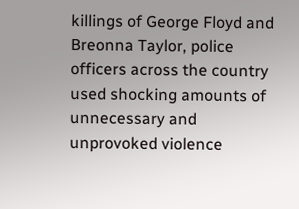killings of George Floyd and Breonna Taylor, police officers across the country used shocking amounts of unnecessary and unprovoked violence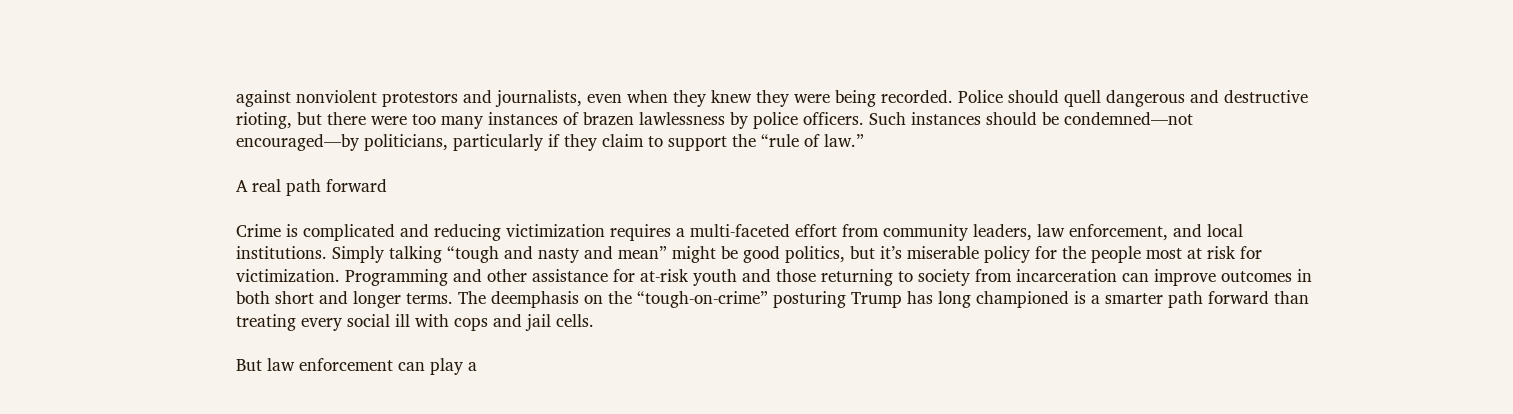against nonviolent protestors and journalists, even when they knew they were being recorded. Police should quell dangerous and destructive rioting, but there were too many instances of brazen lawlessness by police officers. Such instances should be condemned—not encouraged—by politicians, particularly if they claim to support the “rule of law.”

A real path forward

Crime is complicated and reducing victimization requires a multi-faceted effort from community leaders, law enforcement, and local institutions. Simply talking “tough and nasty and mean” might be good politics, but it’s miserable policy for the people most at risk for victimization. Programming and other assistance for at-risk youth and those returning to society from incarceration can improve outcomes in both short and longer terms. The deemphasis on the “tough-on-crime” posturing Trump has long championed is a smarter path forward than treating every social ill with cops and jail cells.

But law enforcement can play a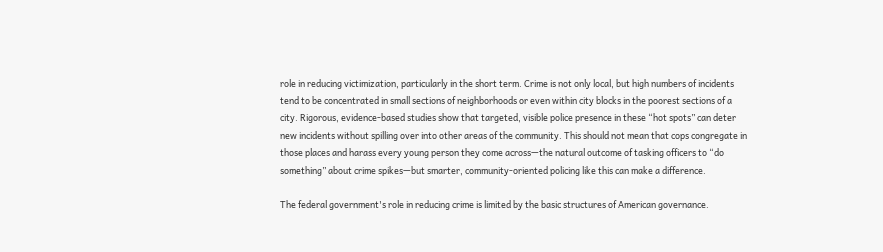role in reducing victimization, particularly in the short term. Crime is not only local, but high numbers of incidents tend to be concentrated in small sections of neighborhoods or even within city blocks in the poorest sections of a city. Rigorous, evidence-based studies show that targeted, visible police presence in these “hot spots” can deter new incidents without spilling over into other areas of the community. This should not mean that cops congregate in those places and harass every young person they come across—the natural outcome of tasking officers to “do something” about crime spikes—but smarter, community-oriented policing like this can make a difference.

The federal government's role in reducing crime is limited by the basic structures of American governance.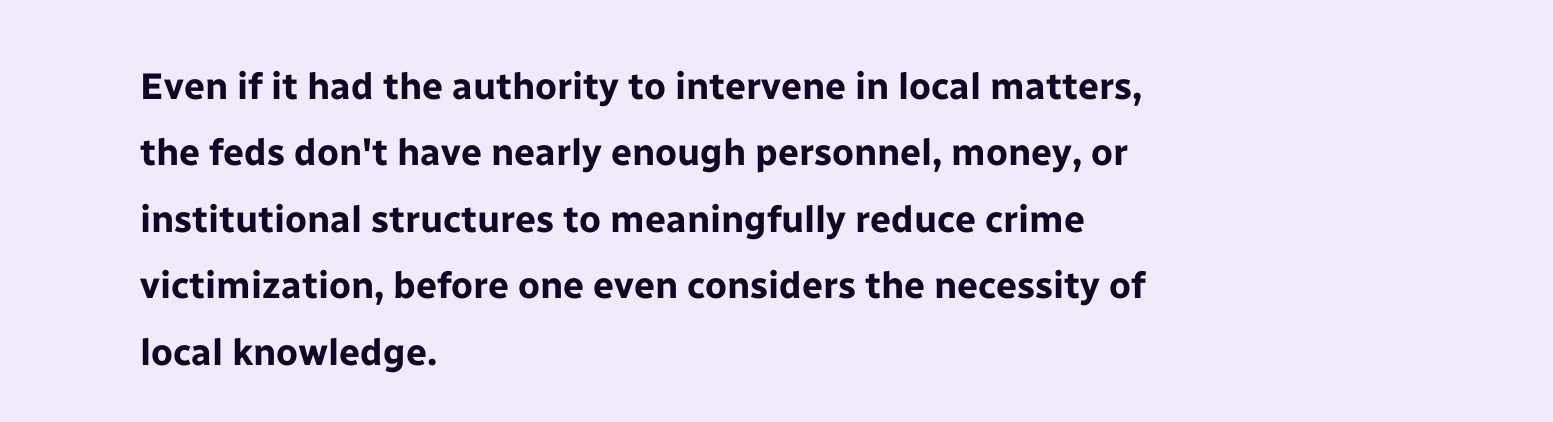Even if it had the authority to intervene in local matters, the feds don't have nearly enough personnel, money, or institutional structures to meaningfully reduce crime victimization, before one even considers the necessity of local knowledge.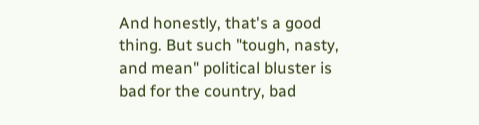And honestly, that's a good thing. But such "tough, nasty, and mean" political bluster is bad for the country, bad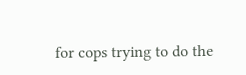for cops trying to do the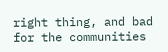right thing, and bad for the communities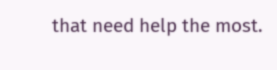that need help the most.